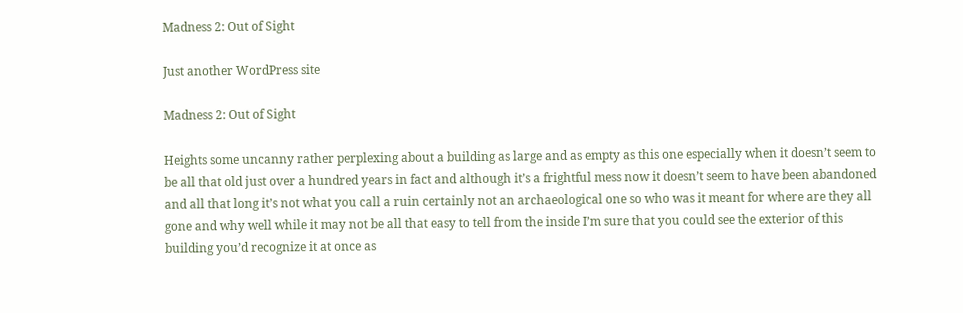Madness 2: Out of Sight

Just another WordPress site

Madness 2: Out of Sight

Heights some uncanny rather perplexing about a building as large and as empty as this one especially when it doesn’t seem to be all that old just over a hundred years in fact and although it’s a frightful mess now it doesn’t seem to have been abandoned and all that long it’s not what you call a ruin certainly not an archaeological one so who was it meant for where are they all gone and why well while it may not be all that easy to tell from the inside I’m sure that you could see the exterior of this building you’d recognize it at once as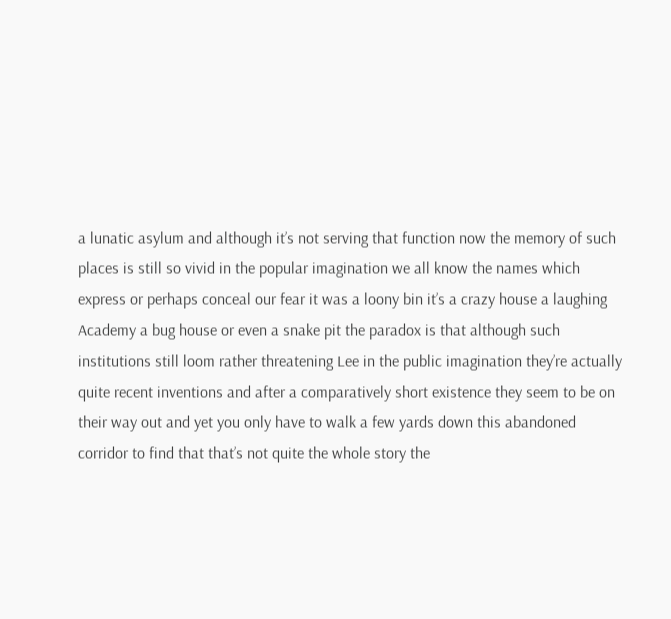a lunatic asylum and although it’s not serving that function now the memory of such places is still so vivid in the popular imagination we all know the names which express or perhaps conceal our fear it was a loony bin it’s a crazy house a laughing Academy a bug house or even a snake pit the paradox is that although such institutions still loom rather threatening Lee in the public imagination they’re actually quite recent inventions and after a comparatively short existence they seem to be on their way out and yet you only have to walk a few yards down this abandoned corridor to find that that’s not quite the whole story the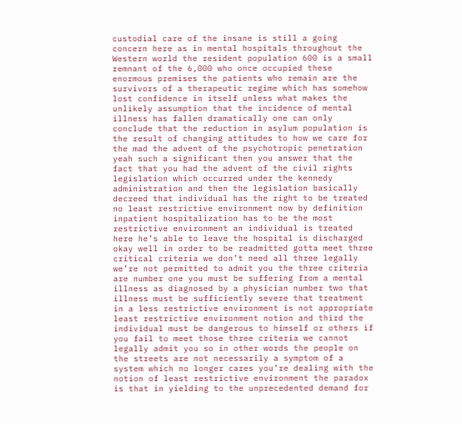custodial care of the insane is still a going concern here as in mental hospitals throughout the Western world the resident population 600 is a small remnant of the 6,000 who once occupied these enormous premises the patients who remain are the survivors of a therapeutic regime which has somehow lost confidence in itself unless what makes the unlikely assumption that the incidence of mental illness has fallen dramatically one can only conclude that the reduction in asylum population is the result of changing attitudes to how we care for the mad the advent of the psychotropic penetration yeah such a significant then you answer that the fact that you had the advent of the civil rights legislation which occurred under the kennedy administration and then the legislation basically decreed that individual has the right to be treated no least restrictive environment now by definition inpatient hospitalization has to be the most restrictive environment an individual is treated here he’s able to leave the hospital is discharged okay well in order to be readmitted gotta meet three critical criteria we don’t need all three legally we’re not permitted to admit you the three criteria are number one you must be suffering from a mental illness as diagnosed by a physician number two that illness must be sufficiently severe that treatment in a less restrictive environment is not appropriate least restrictive environment notion and third the individual must be dangerous to himself or others if you fail to meet those three criteria we cannot legally admit you so in other words the people on the streets are not necessarily a symptom of a system which no longer cares you’re dealing with the notion of least restrictive environment the paradox is that in yielding to the unprecedented demand for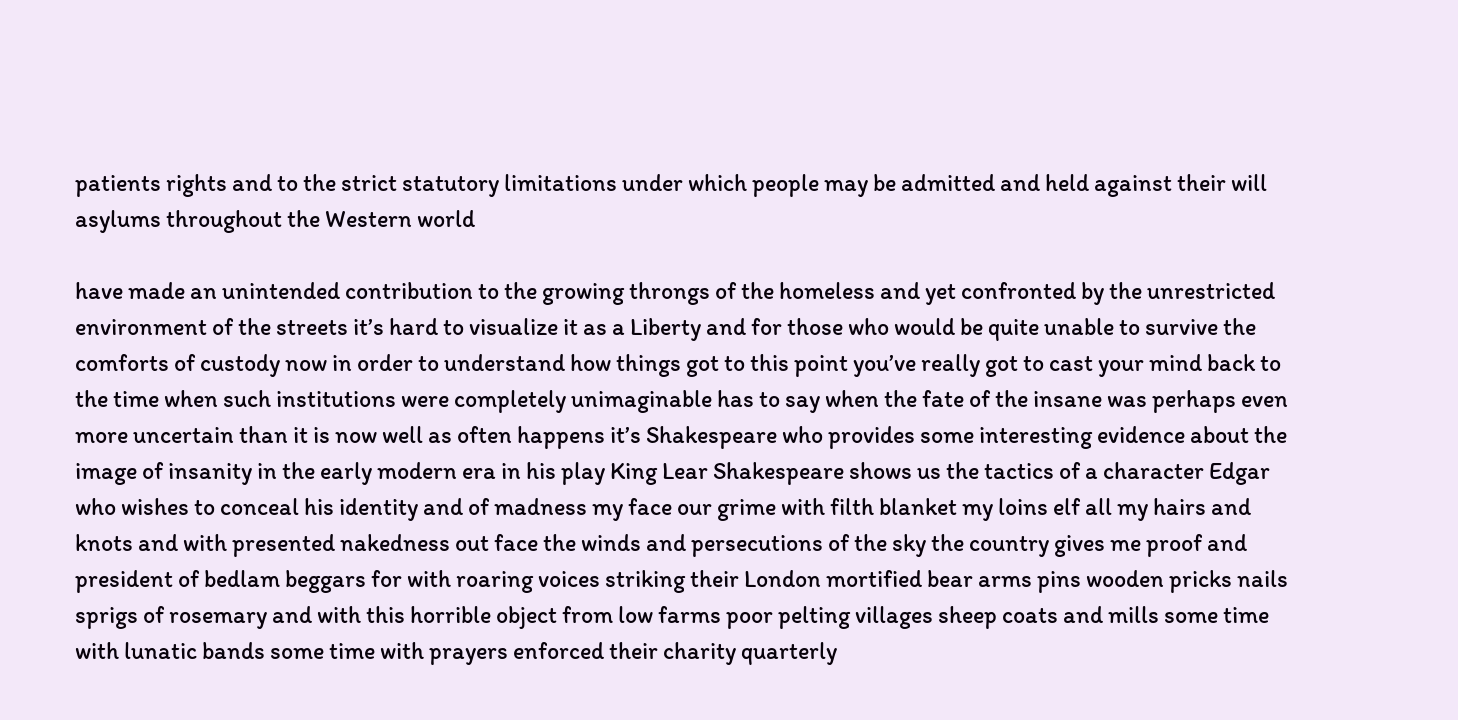patients rights and to the strict statutory limitations under which people may be admitted and held against their will asylums throughout the Western world

have made an unintended contribution to the growing throngs of the homeless and yet confronted by the unrestricted environment of the streets it’s hard to visualize it as a Liberty and for those who would be quite unable to survive the comforts of custody now in order to understand how things got to this point you’ve really got to cast your mind back to the time when such institutions were completely unimaginable has to say when the fate of the insane was perhaps even more uncertain than it is now well as often happens it’s Shakespeare who provides some interesting evidence about the image of insanity in the early modern era in his play King Lear Shakespeare shows us the tactics of a character Edgar who wishes to conceal his identity and of madness my face our grime with filth blanket my loins elf all my hairs and knots and with presented nakedness out face the winds and persecutions of the sky the country gives me proof and president of bedlam beggars for with roaring voices striking their London mortified bear arms pins wooden pricks nails sprigs of rosemary and with this horrible object from low farms poor pelting villages sheep coats and mills some time with lunatic bands some time with prayers enforced their charity quarterly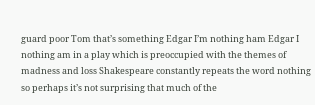guard poor Tom that’s something Edgar I’m nothing ham Edgar I nothing am in a play which is preoccupied with the themes of madness and loss Shakespeare constantly repeats the word nothing so perhaps it’s not surprising that much of the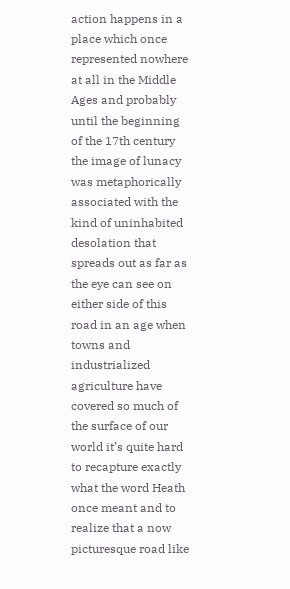action happens in a place which once represented nowhere at all in the Middle Ages and probably until the beginning of the 17th century the image of lunacy was metaphorically associated with the kind of uninhabited desolation that spreads out as far as the eye can see on either side of this road in an age when towns and industrialized agriculture have covered so much of the surface of our world it’s quite hard to recapture exactly what the word Heath once meant and to realize that a now picturesque road like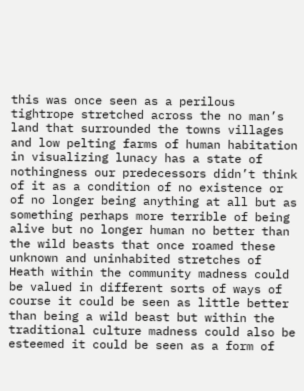this was once seen as a perilous tightrope stretched across the no man’s land that surrounded the towns villages and low pelting farms of human habitation in visualizing lunacy has a state of nothingness our predecessors didn’t think of it as a condition of no existence or of no longer being anything at all but as something perhaps more terrible of being alive but no longer human no better than the wild beasts that once roamed these unknown and uninhabited stretches of Heath within the community madness could be valued in different sorts of ways of course it could be seen as little better than being a wild beast but within the traditional culture madness could also be esteemed it could be seen as a form of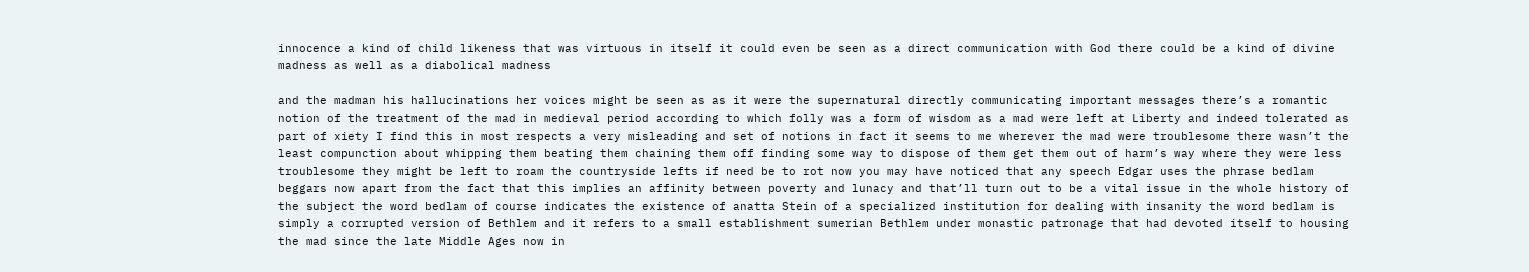innocence a kind of child likeness that was virtuous in itself it could even be seen as a direct communication with God there could be a kind of divine madness as well as a diabolical madness

and the madman his hallucinations her voices might be seen as as it were the supernatural directly communicating important messages there’s a romantic notion of the treatment of the mad in medieval period according to which folly was a form of wisdom as a mad were left at Liberty and indeed tolerated as part of xiety I find this in most respects a very misleading and set of notions in fact it seems to me wherever the mad were troublesome there wasn’t the least compunction about whipping them beating them chaining them off finding some way to dispose of them get them out of harm’s way where they were less troublesome they might be left to roam the countryside lefts if need be to rot now you may have noticed that any speech Edgar uses the phrase bedlam beggars now apart from the fact that this implies an affinity between poverty and lunacy and that’ll turn out to be a vital issue in the whole history of the subject the word bedlam of course indicates the existence of anatta Stein of a specialized institution for dealing with insanity the word bedlam is simply a corrupted version of Bethlem and it refers to a small establishment sumerian Bethlem under monastic patronage that had devoted itself to housing the mad since the late Middle Ages now in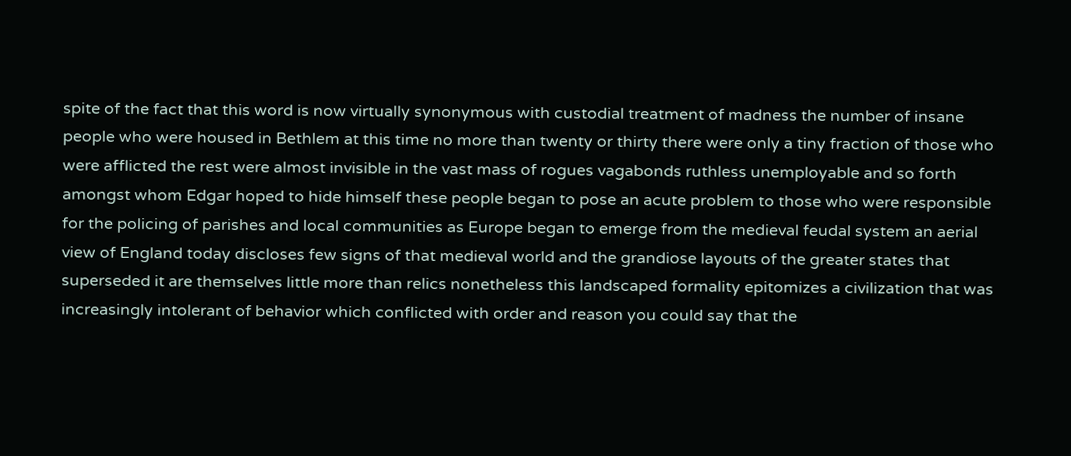spite of the fact that this word is now virtually synonymous with custodial treatment of madness the number of insane people who were housed in Bethlem at this time no more than twenty or thirty there were only a tiny fraction of those who were afflicted the rest were almost invisible in the vast mass of rogues vagabonds ruthless unemployable and so forth amongst whom Edgar hoped to hide himself these people began to pose an acute problem to those who were responsible for the policing of parishes and local communities as Europe began to emerge from the medieval feudal system an aerial view of England today discloses few signs of that medieval world and the grandiose layouts of the greater states that superseded it are themselves little more than relics nonetheless this landscaped formality epitomizes a civilization that was increasingly intolerant of behavior which conflicted with order and reason you could say that the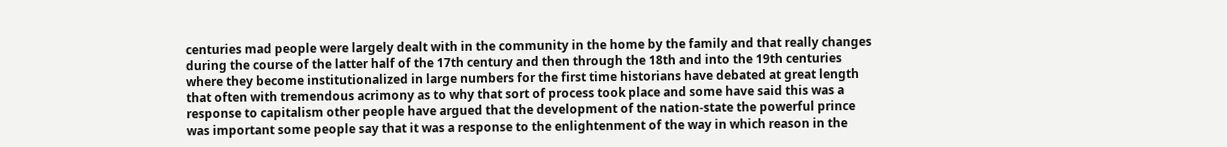centuries mad people were largely dealt with in the community in the home by the family and that really changes during the course of the latter half of the 17th century and then through the 18th and into the 19th centuries where they become institutionalized in large numbers for the first time historians have debated at great length that often with tremendous acrimony as to why that sort of process took place and some have said this was a response to capitalism other people have argued that the development of the nation-state the powerful prince was important some people say that it was a response to the enlightenment of the way in which reason in the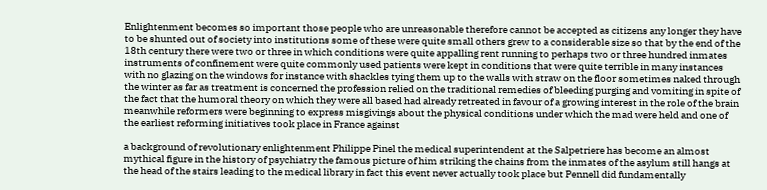Enlightenment becomes so important those people who are unreasonable therefore cannot be accepted as citizens any longer they have to be shunted out of society into institutions some of these were quite small others grew to a considerable size so that by the end of the 18th century there were two or three in which conditions were quite appalling rent running to perhaps two or three hundred inmates instruments of confinement were quite commonly used patients were kept in conditions that were quite terrible in many instances with no glazing on the windows for instance with shackles tying them up to the walls with straw on the floor sometimes naked through the winter as far as treatment is concerned the profession relied on the traditional remedies of bleeding purging and vomiting in spite of the fact that the humoral theory on which they were all based had already retreated in favour of a growing interest in the role of the brain meanwhile reformers were beginning to express misgivings about the physical conditions under which the mad were held and one of the earliest reforming initiatives took place in France against

a background of revolutionary enlightenment Philippe Pinel the medical superintendent at the Salpetriere has become an almost mythical figure in the history of psychiatry the famous picture of him striking the chains from the inmates of the asylum still hangs at the head of the stairs leading to the medical library in fact this event never actually took place but Pennell did fundamentally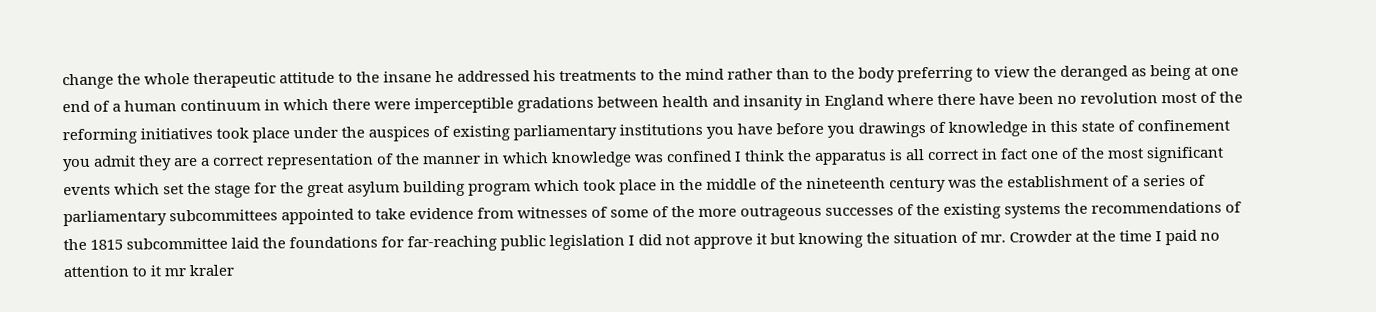change the whole therapeutic attitude to the insane he addressed his treatments to the mind rather than to the body preferring to view the deranged as being at one end of a human continuum in which there were imperceptible gradations between health and insanity in England where there have been no revolution most of the reforming initiatives took place under the auspices of existing parliamentary institutions you have before you drawings of knowledge in this state of confinement you admit they are a correct representation of the manner in which knowledge was confined I think the apparatus is all correct in fact one of the most significant events which set the stage for the great asylum building program which took place in the middle of the nineteenth century was the establishment of a series of parliamentary subcommittees appointed to take evidence from witnesses of some of the more outrageous successes of the existing systems the recommendations of the 1815 subcommittee laid the foundations for far-reaching public legislation I did not approve it but knowing the situation of mr. Crowder at the time I paid no attention to it mr kraler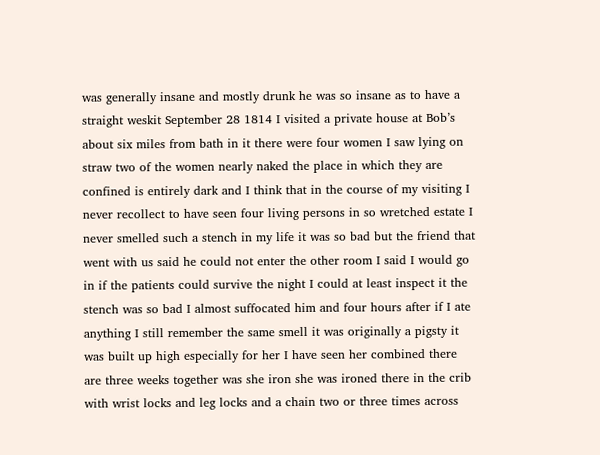was generally insane and mostly drunk he was so insane as to have a straight weskit September 28 1814 I visited a private house at Bob’s about six miles from bath in it there were four women I saw lying on straw two of the women nearly naked the place in which they are confined is entirely dark and I think that in the course of my visiting I never recollect to have seen four living persons in so wretched estate I never smelled such a stench in my life it was so bad but the friend that went with us said he could not enter the other room I said I would go in if the patients could survive the night I could at least inspect it the stench was so bad I almost suffocated him and four hours after if I ate anything I still remember the same smell it was originally a pigsty it was built up high especially for her I have seen her combined there are three weeks together was she iron she was ironed there in the crib with wrist locks and leg locks and a chain two or three times across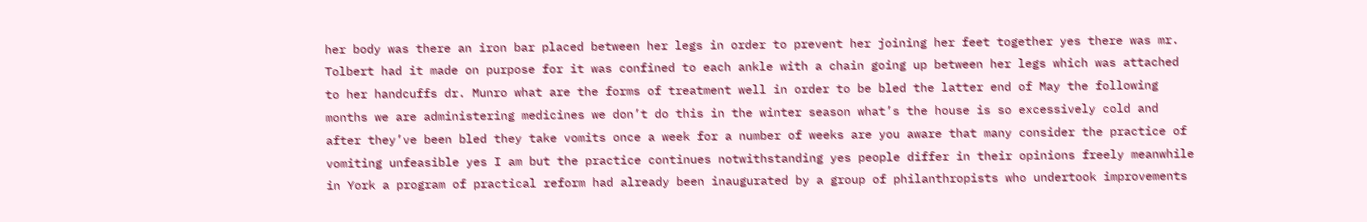her body was there an iron bar placed between her legs in order to prevent her joining her feet together yes there was mr. Tolbert had it made on purpose for it was confined to each ankle with a chain going up between her legs which was attached to her handcuffs dr. Munro what are the forms of treatment well in order to be bled the latter end of May the following months we are administering medicines we don’t do this in the winter season what’s the house is so excessively cold and after they’ve been bled they take vomits once a week for a number of weeks are you aware that many consider the practice of vomiting unfeasible yes I am but the practice continues notwithstanding yes people differ in their opinions freely meanwhile in York a program of practical reform had already been inaugurated by a group of philanthropists who undertook improvements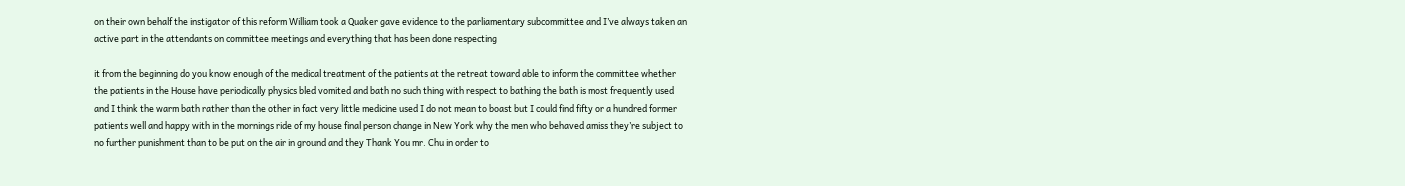on their own behalf the instigator of this reform William took a Quaker gave evidence to the parliamentary subcommittee and I’ve always taken an active part in the attendants on committee meetings and everything that has been done respecting

it from the beginning do you know enough of the medical treatment of the patients at the retreat toward able to inform the committee whether the patients in the House have periodically physics bled vomited and bath no such thing with respect to bathing the bath is most frequently used and I think the warm bath rather than the other in fact very little medicine used I do not mean to boast but I could find fifty or a hundred former patients well and happy with in the mornings ride of my house final person change in New York why the men who behaved amiss they’re subject to no further punishment than to be put on the air in ground and they Thank You mr. Chu in order to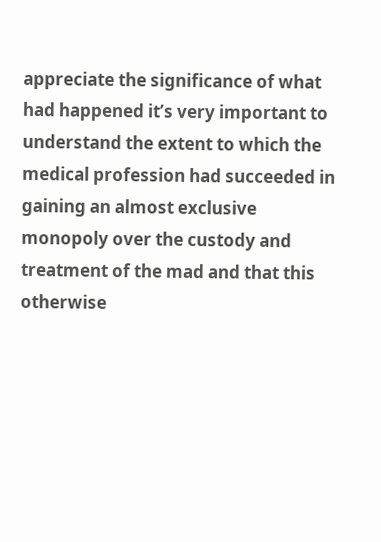appreciate the significance of what had happened it’s very important to understand the extent to which the medical profession had succeeded in gaining an almost exclusive monopoly over the custody and treatment of the mad and that this otherwise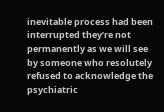inevitable process had been interrupted they’re not permanently as we will see by someone who resolutely refused to acknowledge the psychiatric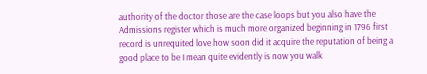authority of the doctor those are the case loops but you also have the Admissions register which is much more organized beginning in 1796 first record is unrequited love how soon did it acquire the reputation of being a good place to be I mean quite evidently is now you walk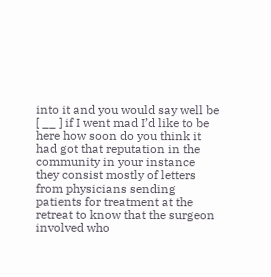into it and you would say well be [ __ ] if I went mad I’d like to be here how soon do you think it had got that reputation in the community in your instance they consist mostly of letters from physicians sending patients for treatment at the retreat to know that the surgeon involved who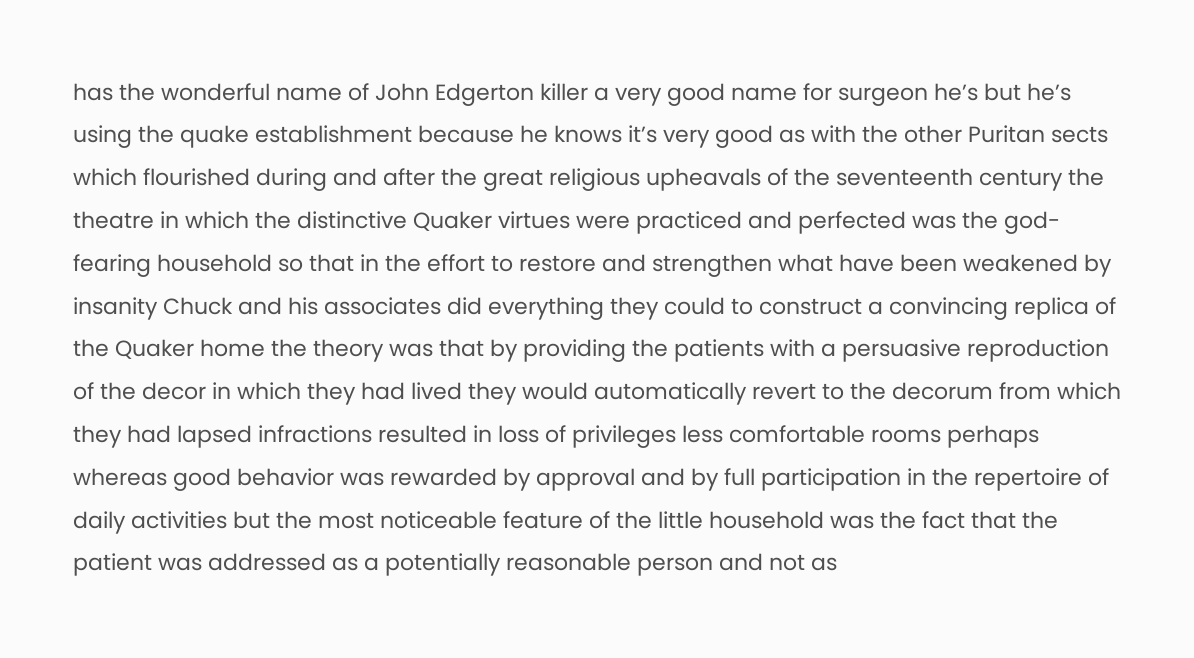has the wonderful name of John Edgerton killer a very good name for surgeon he’s but he’s using the quake establishment because he knows it’s very good as with the other Puritan sects which flourished during and after the great religious upheavals of the seventeenth century the theatre in which the distinctive Quaker virtues were practiced and perfected was the god-fearing household so that in the effort to restore and strengthen what have been weakened by insanity Chuck and his associates did everything they could to construct a convincing replica of the Quaker home the theory was that by providing the patients with a persuasive reproduction of the decor in which they had lived they would automatically revert to the decorum from which they had lapsed infractions resulted in loss of privileges less comfortable rooms perhaps whereas good behavior was rewarded by approval and by full participation in the repertoire of daily activities but the most noticeable feature of the little household was the fact that the patient was addressed as a potentially reasonable person and not as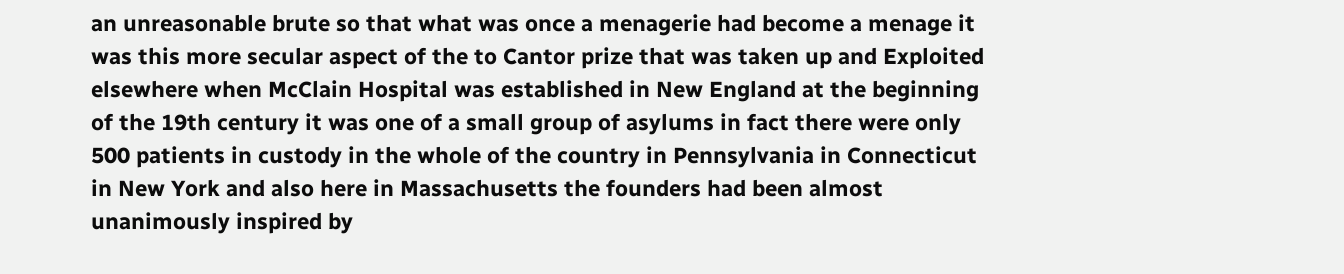an unreasonable brute so that what was once a menagerie had become a menage it was this more secular aspect of the to Cantor prize that was taken up and Exploited elsewhere when McClain Hospital was established in New England at the beginning of the 19th century it was one of a small group of asylums in fact there were only 500 patients in custody in the whole of the country in Pennsylvania in Connecticut in New York and also here in Massachusetts the founders had been almost unanimously inspired by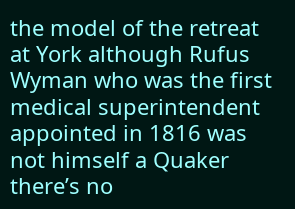the model of the retreat at York although Rufus Wyman who was the first medical superintendent appointed in 1816 was not himself a Quaker there’s no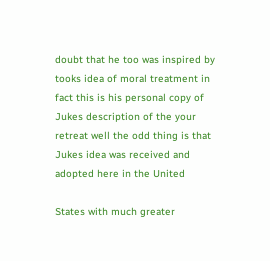doubt that he too was inspired by tooks idea of moral treatment in fact this is his personal copy of Jukes description of the your retreat well the odd thing is that Jukes idea was received and adopted here in the United

States with much greater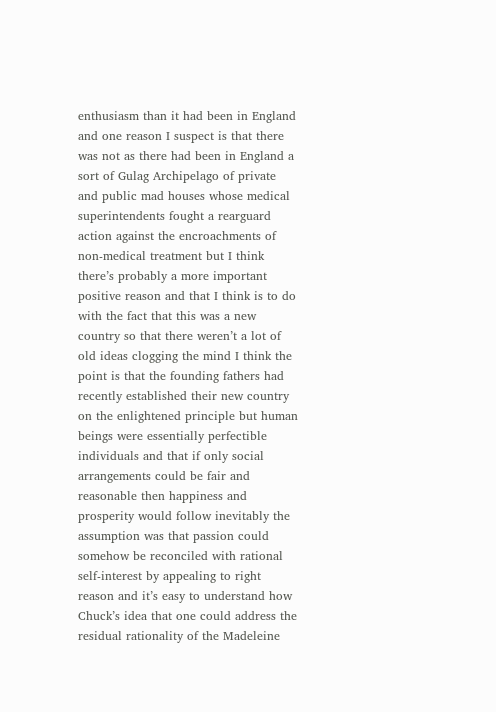enthusiasm than it had been in England and one reason I suspect is that there was not as there had been in England a sort of Gulag Archipelago of private and public mad houses whose medical superintendents fought a rearguard action against the encroachments of non-medical treatment but I think there’s probably a more important positive reason and that I think is to do with the fact that this was a new country so that there weren’t a lot of old ideas clogging the mind I think the point is that the founding fathers had recently established their new country on the enlightened principle but human beings were essentially perfectible individuals and that if only social arrangements could be fair and reasonable then happiness and prosperity would follow inevitably the assumption was that passion could somehow be reconciled with rational self-interest by appealing to right reason and it’s easy to understand how Chuck’s idea that one could address the residual rationality of the Madeleine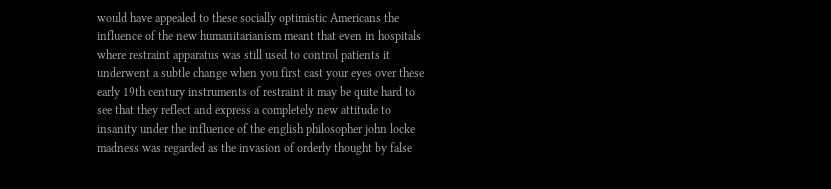would have appealed to these socially optimistic Americans the influence of the new humanitarianism meant that even in hospitals where restraint apparatus was still used to control patients it underwent a subtle change when you first cast your eyes over these early 19th century instruments of restraint it may be quite hard to see that they reflect and express a completely new attitude to insanity under the influence of the english philosopher john locke madness was regarded as the invasion of orderly thought by false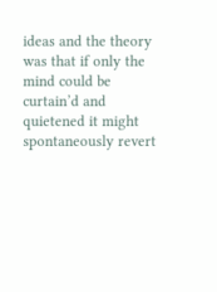ideas and the theory was that if only the mind could be curtain’d and quietened it might spontaneously revert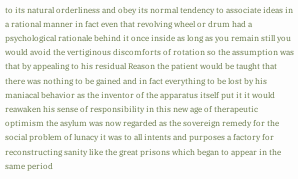to its natural orderliness and obey its normal tendency to associate ideas in a rational manner in fact even that revolving wheel or drum had a psychological rationale behind it once inside as long as you remain still you would avoid the vertiginous discomforts of rotation so the assumption was that by appealing to his residual Reason the patient would be taught that there was nothing to be gained and in fact everything to be lost by his maniacal behavior as the inventor of the apparatus itself put it it would reawaken his sense of responsibility in this new age of therapeutic optimism the asylum was now regarded as the sovereign remedy for the social problem of lunacy it was to all intents and purposes a factory for reconstructing sanity like the great prisons which began to appear in the same period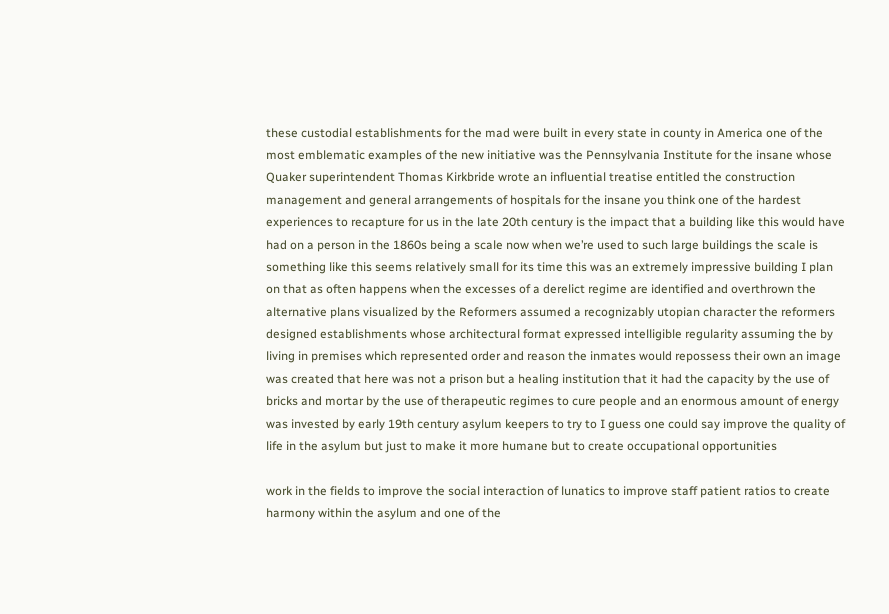these custodial establishments for the mad were built in every state in county in America one of the most emblematic examples of the new initiative was the Pennsylvania Institute for the insane whose Quaker superintendent Thomas Kirkbride wrote an influential treatise entitled the construction management and general arrangements of hospitals for the insane you think one of the hardest experiences to recapture for us in the late 20th century is the impact that a building like this would have had on a person in the 1860s being a scale now when we’re used to such large buildings the scale is something like this seems relatively small for its time this was an extremely impressive building I plan on that as often happens when the excesses of a derelict regime are identified and overthrown the alternative plans visualized by the Reformers assumed a recognizably utopian character the reformers designed establishments whose architectural format expressed intelligible regularity assuming the by living in premises which represented order and reason the inmates would repossess their own an image was created that here was not a prison but a healing institution that it had the capacity by the use of bricks and mortar by the use of therapeutic regimes to cure people and an enormous amount of energy was invested by early 19th century asylum keepers to try to I guess one could say improve the quality of life in the asylum but just to make it more humane but to create occupational opportunities

work in the fields to improve the social interaction of lunatics to improve staff patient ratios to create harmony within the asylum and one of the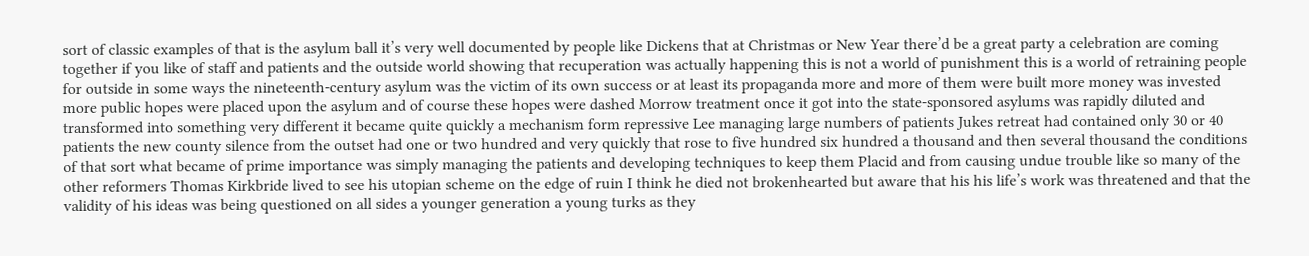sort of classic examples of that is the asylum ball it’s very well documented by people like Dickens that at Christmas or New Year there’d be a great party a celebration are coming together if you like of staff and patients and the outside world showing that recuperation was actually happening this is not a world of punishment this is a world of retraining people for outside in some ways the nineteenth-century asylum was the victim of its own success or at least its propaganda more and more of them were built more money was invested more public hopes were placed upon the asylum and of course these hopes were dashed Morrow treatment once it got into the state-sponsored asylums was rapidly diluted and transformed into something very different it became quite quickly a mechanism form repressive Lee managing large numbers of patients Jukes retreat had contained only 30 or 40 patients the new county silence from the outset had one or two hundred and very quickly that rose to five hundred six hundred a thousand and then several thousand the conditions of that sort what became of prime importance was simply managing the patients and developing techniques to keep them Placid and from causing undue trouble like so many of the other reformers Thomas Kirkbride lived to see his utopian scheme on the edge of ruin I think he died not brokenhearted but aware that his his life’s work was threatened and that the validity of his ideas was being questioned on all sides a younger generation a young turks as they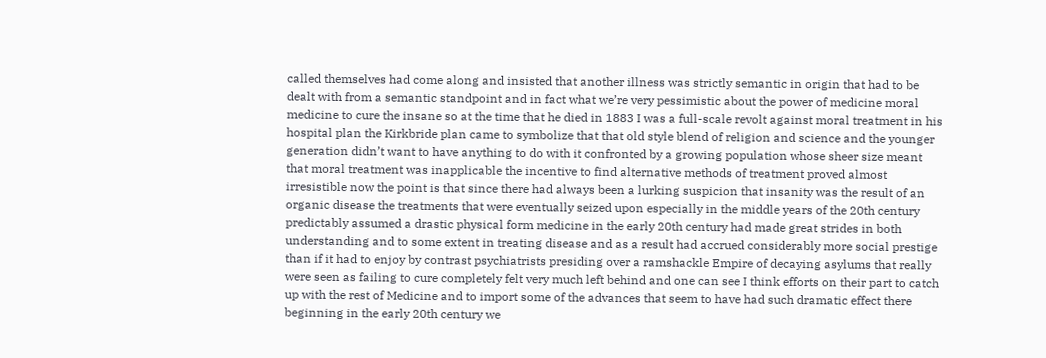called themselves had come along and insisted that another illness was strictly semantic in origin that had to be dealt with from a semantic standpoint and in fact what we’re very pessimistic about the power of medicine moral medicine to cure the insane so at the time that he died in 1883 I was a full-scale revolt against moral treatment in his hospital plan the Kirkbride plan came to symbolize that that old style blend of religion and science and the younger generation didn’t want to have anything to do with it confronted by a growing population whose sheer size meant that moral treatment was inapplicable the incentive to find alternative methods of treatment proved almost irresistible now the point is that since there had always been a lurking suspicion that insanity was the result of an organic disease the treatments that were eventually seized upon especially in the middle years of the 20th century predictably assumed a drastic physical form medicine in the early 20th century had made great strides in both understanding and to some extent in treating disease and as a result had accrued considerably more social prestige than if it had to enjoy by contrast psychiatrists presiding over a ramshackle Empire of decaying asylums that really were seen as failing to cure completely felt very much left behind and one can see I think efforts on their part to catch up with the rest of Medicine and to import some of the advances that seem to have had such dramatic effect there beginning in the early 20th century we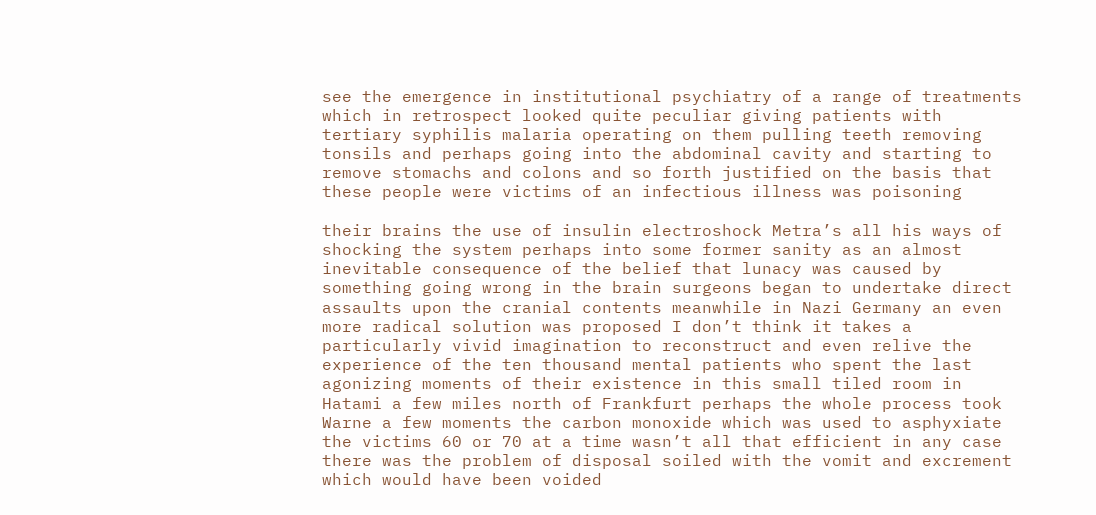see the emergence in institutional psychiatry of a range of treatments which in retrospect looked quite peculiar giving patients with tertiary syphilis malaria operating on them pulling teeth removing tonsils and perhaps going into the abdominal cavity and starting to remove stomachs and colons and so forth justified on the basis that these people were victims of an infectious illness was poisoning

their brains the use of insulin electroshock Metra’s all his ways of shocking the system perhaps into some former sanity as an almost inevitable consequence of the belief that lunacy was caused by something going wrong in the brain surgeons began to undertake direct assaults upon the cranial contents meanwhile in Nazi Germany an even more radical solution was proposed I don’t think it takes a particularly vivid imagination to reconstruct and even relive the experience of the ten thousand mental patients who spent the last agonizing moments of their existence in this small tiled room in Hatami a few miles north of Frankfurt perhaps the whole process took Warne a few moments the carbon monoxide which was used to asphyxiate the victims 60 or 70 at a time wasn’t all that efficient in any case there was the problem of disposal soiled with the vomit and excrement which would have been voided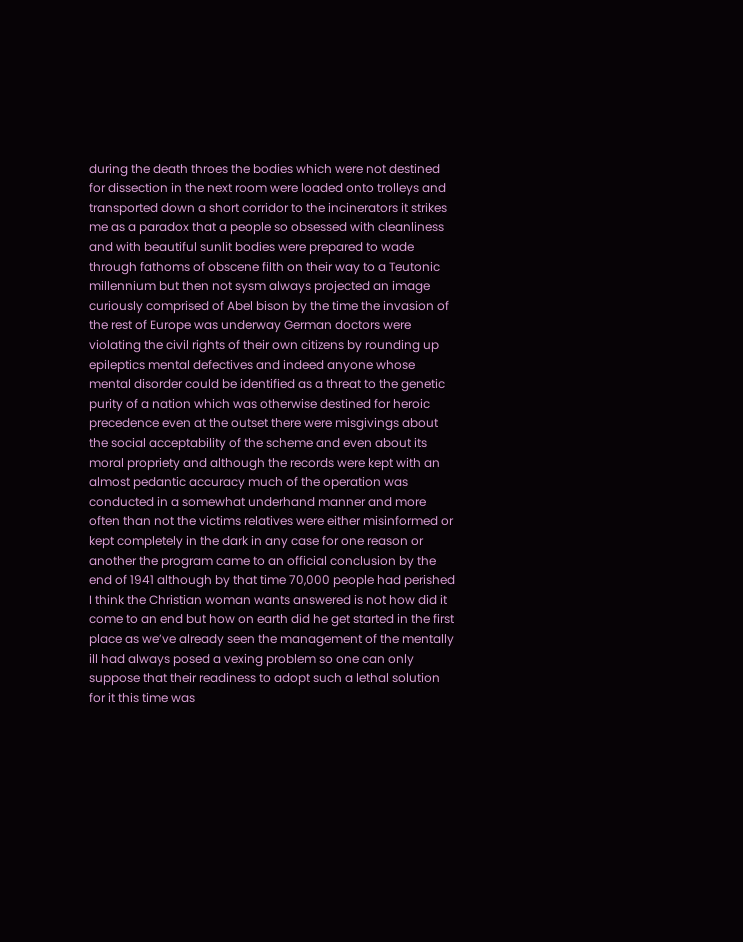during the death throes the bodies which were not destined for dissection in the next room were loaded onto trolleys and transported down a short corridor to the incinerators it strikes me as a paradox that a people so obsessed with cleanliness and with beautiful sunlit bodies were prepared to wade through fathoms of obscene filth on their way to a Teutonic millennium but then not sysm always projected an image curiously comprised of Abel bison by the time the invasion of the rest of Europe was underway German doctors were violating the civil rights of their own citizens by rounding up epileptics mental defectives and indeed anyone whose mental disorder could be identified as a threat to the genetic purity of a nation which was otherwise destined for heroic precedence even at the outset there were misgivings about the social acceptability of the scheme and even about its moral propriety and although the records were kept with an almost pedantic accuracy much of the operation was conducted in a somewhat underhand manner and more often than not the victims relatives were either misinformed or kept completely in the dark in any case for one reason or another the program came to an official conclusion by the end of 1941 although by that time 70,000 people had perished I think the Christian woman wants answered is not how did it come to an end but how on earth did he get started in the first place as we’ve already seen the management of the mentally ill had always posed a vexing problem so one can only suppose that their readiness to adopt such a lethal solution for it this time was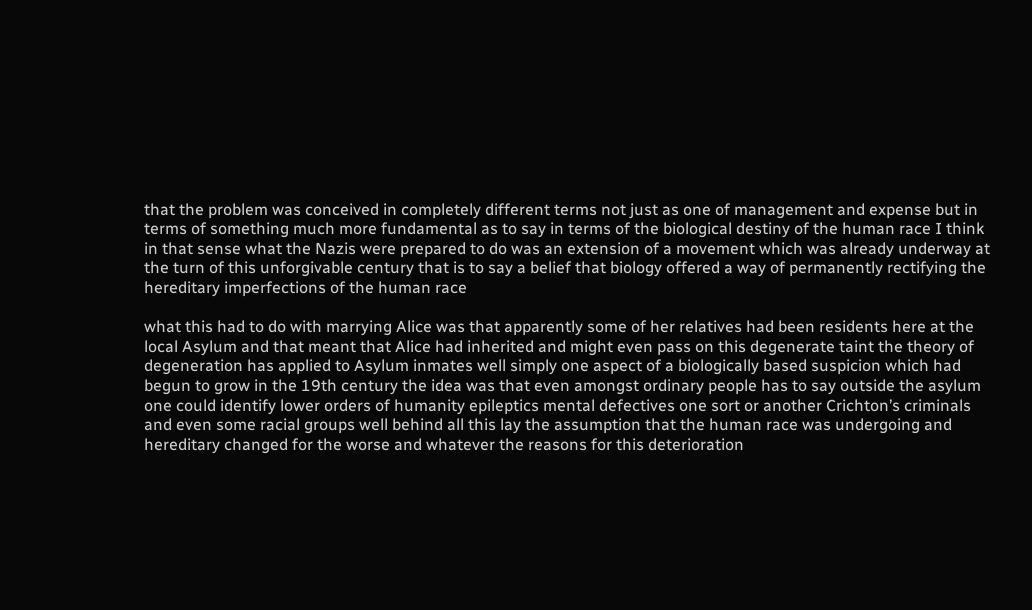that the problem was conceived in completely different terms not just as one of management and expense but in terms of something much more fundamental as to say in terms of the biological destiny of the human race I think in that sense what the Nazis were prepared to do was an extension of a movement which was already underway at the turn of this unforgivable century that is to say a belief that biology offered a way of permanently rectifying the hereditary imperfections of the human race

what this had to do with marrying Alice was that apparently some of her relatives had been residents here at the local Asylum and that meant that Alice had inherited and might even pass on this degenerate taint the theory of degeneration has applied to Asylum inmates well simply one aspect of a biologically based suspicion which had begun to grow in the 19th century the idea was that even amongst ordinary people has to say outside the asylum one could identify lower orders of humanity epileptics mental defectives one sort or another Crichton’s criminals and even some racial groups well behind all this lay the assumption that the human race was undergoing and hereditary changed for the worse and whatever the reasons for this deterioration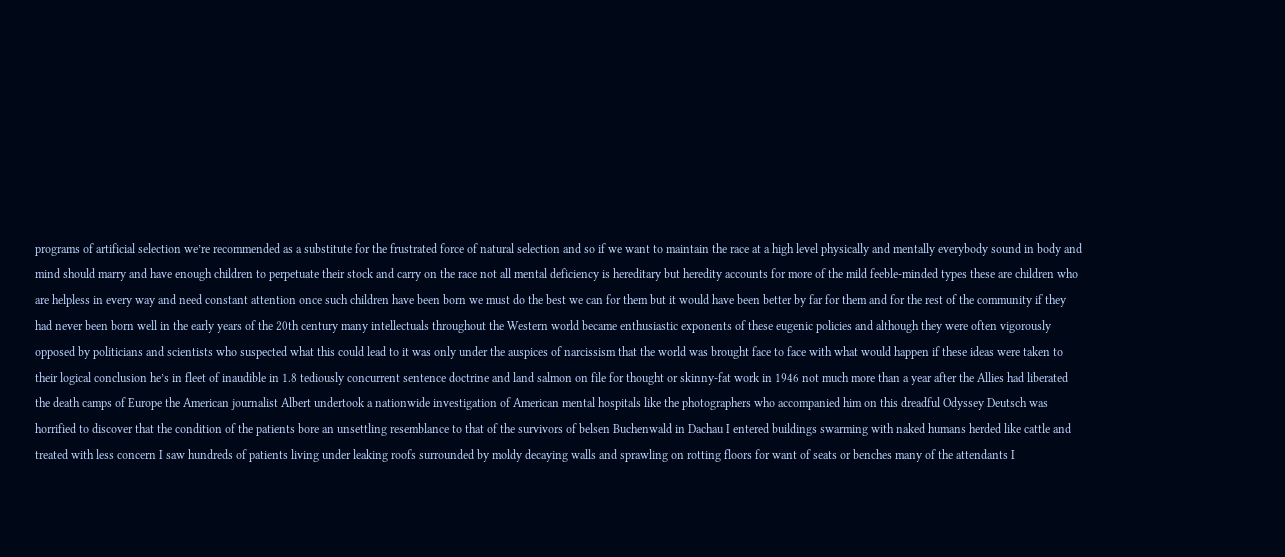programs of artificial selection we’re recommended as a substitute for the frustrated force of natural selection and so if we want to maintain the race at a high level physically and mentally everybody sound in body and mind should marry and have enough children to perpetuate their stock and carry on the race not all mental deficiency is hereditary but heredity accounts for more of the mild feeble-minded types these are children who are helpless in every way and need constant attention once such children have been born we must do the best we can for them but it would have been better by far for them and for the rest of the community if they had never been born well in the early years of the 20th century many intellectuals throughout the Western world became enthusiastic exponents of these eugenic policies and although they were often vigorously opposed by politicians and scientists who suspected what this could lead to it was only under the auspices of narcissism that the world was brought face to face with what would happen if these ideas were taken to their logical conclusion he’s in fleet of inaudible in 1.8 tediously concurrent sentence doctrine and land salmon on file for thought or skinny-fat work in 1946 not much more than a year after the Allies had liberated the death camps of Europe the American journalist Albert undertook a nationwide investigation of American mental hospitals like the photographers who accompanied him on this dreadful Odyssey Deutsch was horrified to discover that the condition of the patients bore an unsettling resemblance to that of the survivors of belsen Buchenwald in Dachau I entered buildings swarming with naked humans herded like cattle and treated with less concern I saw hundreds of patients living under leaking roofs surrounded by moldy decaying walls and sprawling on rotting floors for want of seats or benches many of the attendants I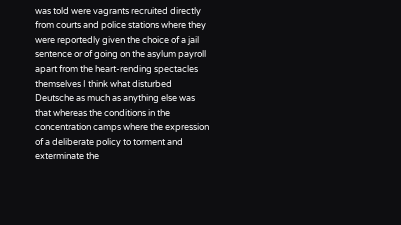was told were vagrants recruited directly from courts and police stations where they were reportedly given the choice of a jail sentence or of going on the asylum payroll apart from the heart-rending spectacles themselves I think what disturbed Deutsche as much as anything else was that whereas the conditions in the concentration camps where the expression of a deliberate policy to torment and exterminate the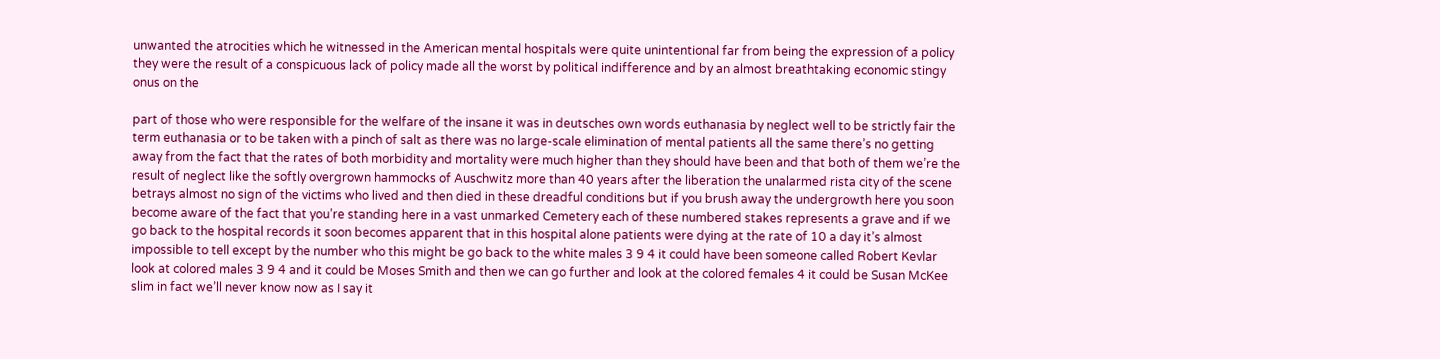unwanted the atrocities which he witnessed in the American mental hospitals were quite unintentional far from being the expression of a policy they were the result of a conspicuous lack of policy made all the worst by political indifference and by an almost breathtaking economic stingy onus on the

part of those who were responsible for the welfare of the insane it was in deutsches own words euthanasia by neglect well to be strictly fair the term euthanasia or to be taken with a pinch of salt as there was no large-scale elimination of mental patients all the same there’s no getting away from the fact that the rates of both morbidity and mortality were much higher than they should have been and that both of them we’re the result of neglect like the softly overgrown hammocks of Auschwitz more than 40 years after the liberation the unalarmed rista city of the scene betrays almost no sign of the victims who lived and then died in these dreadful conditions but if you brush away the undergrowth here you soon become aware of the fact that you’re standing here in a vast unmarked Cemetery each of these numbered stakes represents a grave and if we go back to the hospital records it soon becomes apparent that in this hospital alone patients were dying at the rate of 10 a day it’s almost impossible to tell except by the number who this might be go back to the white males 3 9 4 it could have been someone called Robert Kevlar look at colored males 3 9 4 and it could be Moses Smith and then we can go further and look at the colored females 4 it could be Susan McKee slim in fact we’ll never know now as I say it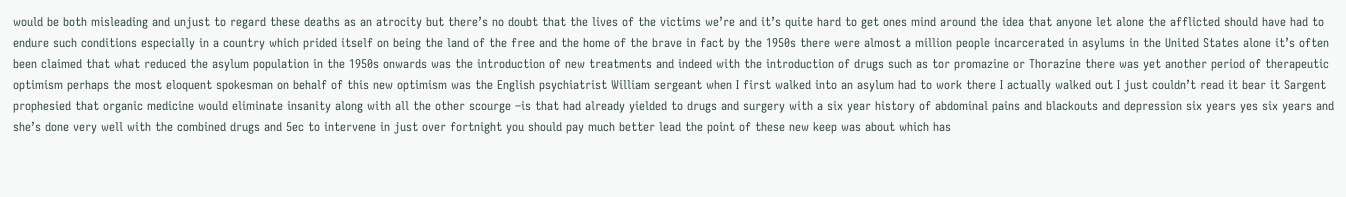would be both misleading and unjust to regard these deaths as an atrocity but there’s no doubt that the lives of the victims we’re and it’s quite hard to get ones mind around the idea that anyone let alone the afflicted should have had to endure such conditions especially in a country which prided itself on being the land of the free and the home of the brave in fact by the 1950s there were almost a million people incarcerated in asylums in the United States alone it’s often been claimed that what reduced the asylum population in the 1950s onwards was the introduction of new treatments and indeed with the introduction of drugs such as tor promazine or Thorazine there was yet another period of therapeutic optimism perhaps the most eloquent spokesman on behalf of this new optimism was the English psychiatrist William sergeant when I first walked into an asylum had to work there I actually walked out I just couldn’t read it bear it Sargent prophesied that organic medicine would eliminate insanity along with all the other scourge –is that had already yielded to drugs and surgery with a six year history of abdominal pains and blackouts and depression six years yes six years and she’s done very well with the combined drugs and 5ec to intervene in just over fortnight you should pay much better lead the point of these new keep was about which has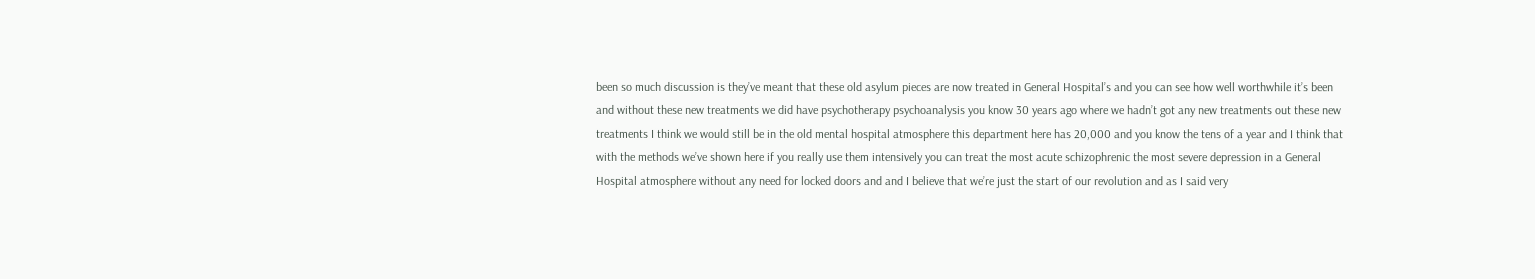been so much discussion is they’ve meant that these old asylum pieces are now treated in General Hospital’s and you can see how well worthwhile it’s been and without these new treatments we did have psychotherapy psychoanalysis you know 30 years ago where we hadn’t got any new treatments out these new treatments I think we would still be in the old mental hospital atmosphere this department here has 20,000 and you know the tens of a year and I think that with the methods we’ve shown here if you really use them intensively you can treat the most acute schizophrenic the most severe depression in a General Hospital atmosphere without any need for locked doors and and I believe that we’re just the start of our revolution and as I said very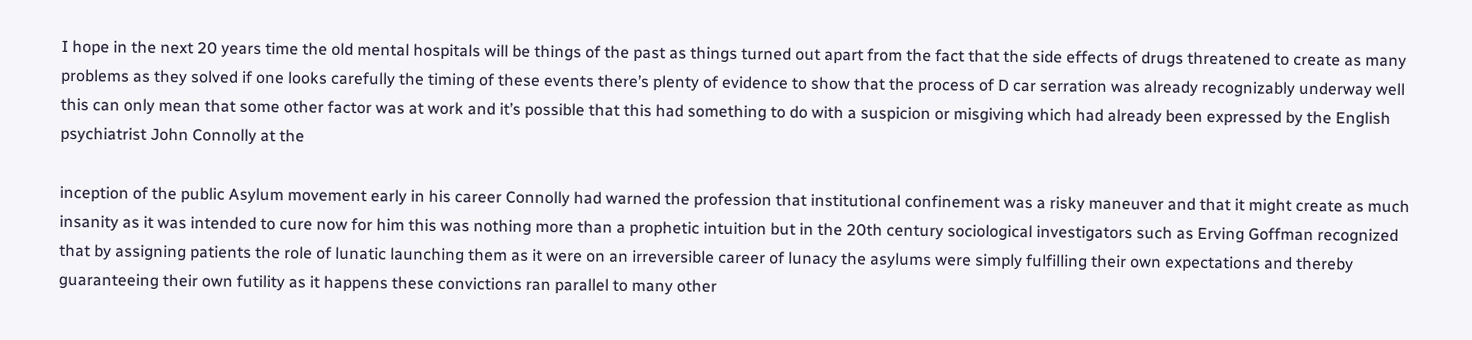I hope in the next 20 years time the old mental hospitals will be things of the past as things turned out apart from the fact that the side effects of drugs threatened to create as many problems as they solved if one looks carefully the timing of these events there’s plenty of evidence to show that the process of D car serration was already recognizably underway well this can only mean that some other factor was at work and it’s possible that this had something to do with a suspicion or misgiving which had already been expressed by the English psychiatrist John Connolly at the

inception of the public Asylum movement early in his career Connolly had warned the profession that institutional confinement was a risky maneuver and that it might create as much insanity as it was intended to cure now for him this was nothing more than a prophetic intuition but in the 20th century sociological investigators such as Erving Goffman recognized that by assigning patients the role of lunatic launching them as it were on an irreversible career of lunacy the asylums were simply fulfilling their own expectations and thereby guaranteeing their own futility as it happens these convictions ran parallel to many other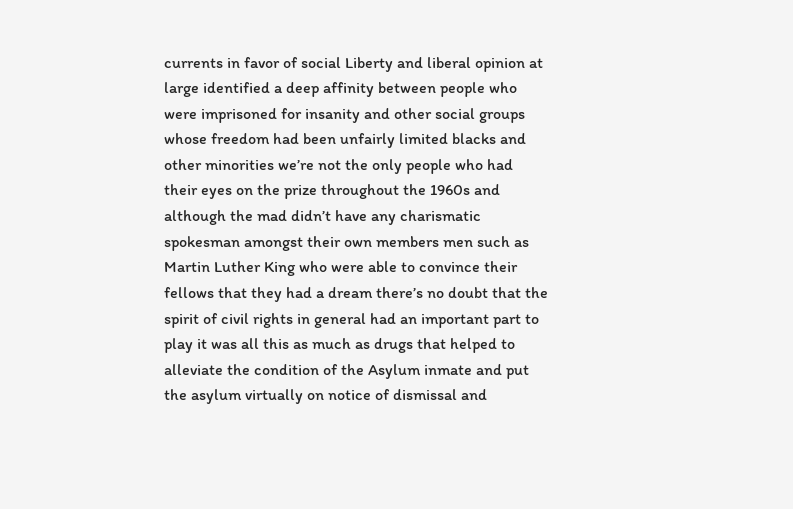currents in favor of social Liberty and liberal opinion at large identified a deep affinity between people who were imprisoned for insanity and other social groups whose freedom had been unfairly limited blacks and other minorities we’re not the only people who had their eyes on the prize throughout the 1960s and although the mad didn’t have any charismatic spokesman amongst their own members men such as Martin Luther King who were able to convince their fellows that they had a dream there’s no doubt that the spirit of civil rights in general had an important part to play it was all this as much as drugs that helped to alleviate the condition of the Asylum inmate and put the asylum virtually on notice of dismissal and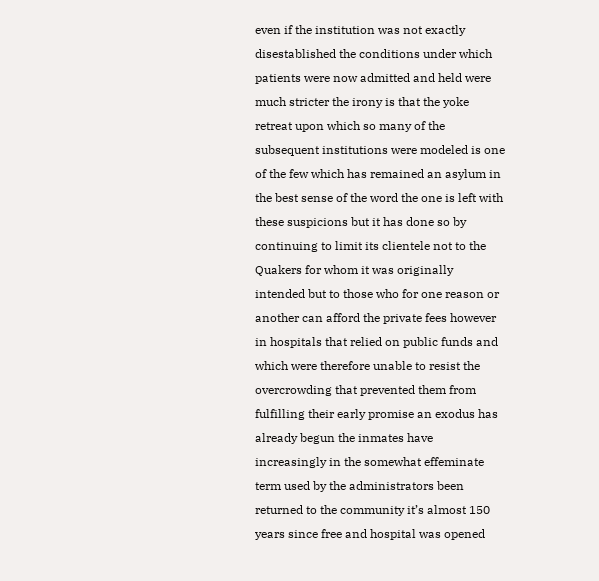even if the institution was not exactly disestablished the conditions under which patients were now admitted and held were much stricter the irony is that the yoke retreat upon which so many of the subsequent institutions were modeled is one of the few which has remained an asylum in the best sense of the word the one is left with these suspicions but it has done so by continuing to limit its clientele not to the Quakers for whom it was originally intended but to those who for one reason or another can afford the private fees however in hospitals that relied on public funds and which were therefore unable to resist the overcrowding that prevented them from fulfilling their early promise an exodus has already begun the inmates have increasingly in the somewhat effeminate term used by the administrators been returned to the community it’s almost 150 years since free and hospital was opened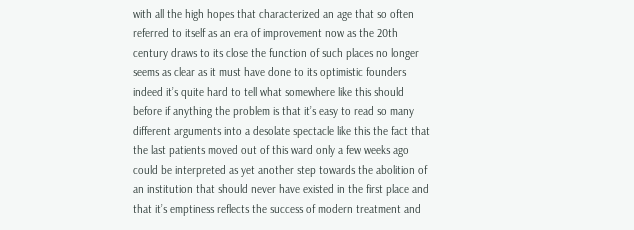with all the high hopes that characterized an age that so often referred to itself as an era of improvement now as the 20th century draws to its close the function of such places no longer seems as clear as it must have done to its optimistic founders indeed it’s quite hard to tell what somewhere like this should before if anything the problem is that it’s easy to read so many different arguments into a desolate spectacle like this the fact that the last patients moved out of this ward only a few weeks ago could be interpreted as yet another step towards the abolition of an institution that should never have existed in the first place and that it’s emptiness reflects the success of modern treatment and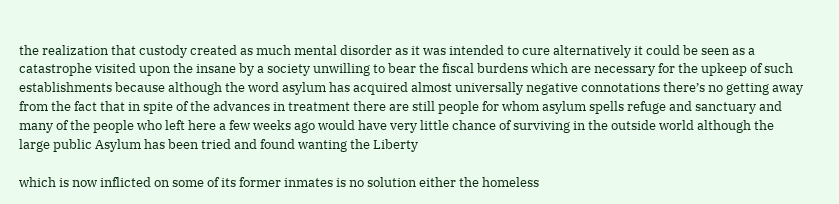the realization that custody created as much mental disorder as it was intended to cure alternatively it could be seen as a catastrophe visited upon the insane by a society unwilling to bear the fiscal burdens which are necessary for the upkeep of such establishments because although the word asylum has acquired almost universally negative connotations there’s no getting away from the fact that in spite of the advances in treatment there are still people for whom asylum spells refuge and sanctuary and many of the people who left here a few weeks ago would have very little chance of surviving in the outside world although the large public Asylum has been tried and found wanting the Liberty

which is now inflicted on some of its former inmates is no solution either the homeless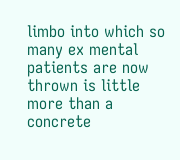limbo into which so many ex mental patients are now thrown is little more than a concrete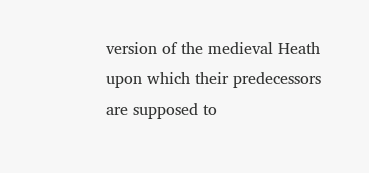version of the medieval Heath upon which their predecessors are supposed to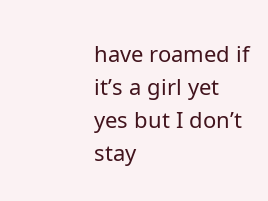have roamed if it’s a girl yet yes but I don’t stay